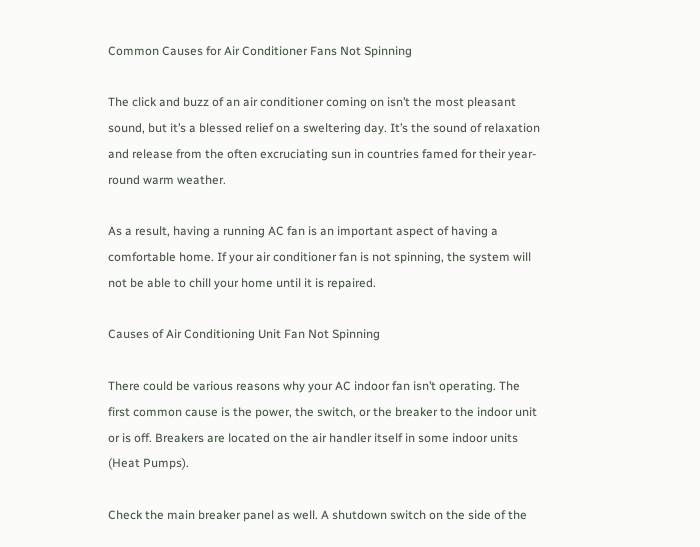Common Causes for Air Conditioner Fans Not Spinning

The click and buzz of an air conditioner coming on isn’t the most pleasant sound, but it’s a blessed relief on a sweltering day. It’s the sound of relaxation and release from the often excruciating sun in countries famed for their year-round warm weather.

As a result, having a running AC fan is an important aspect of having a comfortable home. If your air conditioner fan is not spinning, the system will not be able to chill your home until it is repaired.

Causes of Air Conditioning Unit Fan Not Spinning

There could be various reasons why your AC indoor fan isn’t operating. The first common cause is the power, the switch, or the breaker to the indoor unit or is off. Breakers are located on the air handler itself in some indoor units (Heat Pumps).

Check the main breaker panel as well. A shutdown switch on the side of the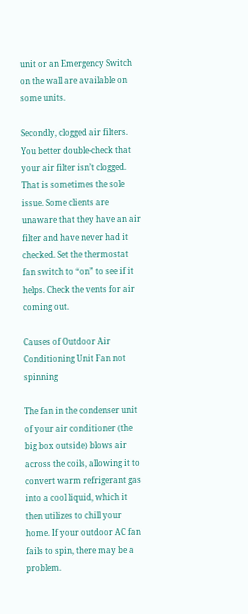unit or an Emergency Switch on the wall are available on some units.

Secondly, clogged air filters. You better double-check that your air filter isn’t clogged. That is sometimes the sole issue. Some clients are unaware that they have an air filter and have never had it checked. Set the thermostat fan switch to “on” to see if it helps. Check the vents for air coming out.

Causes of Outdoor Air Conditioning Unit Fan not spinning

The fan in the condenser unit of your air conditioner (the big box outside) blows air across the coils, allowing it to convert warm refrigerant gas into a cool liquid, which it then utilizes to chill your home. If your outdoor AC fan fails to spin, there may be a problem.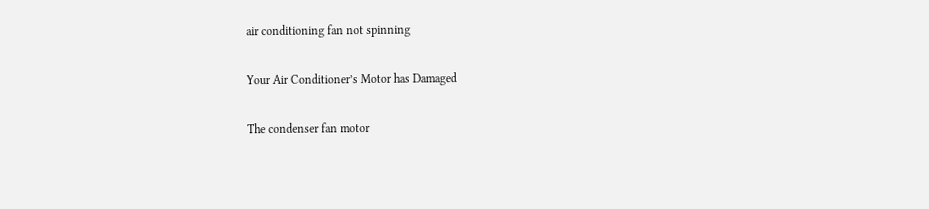air conditioning fan not spinning

Your Air Conditioner’s Motor has Damaged

The condenser fan motor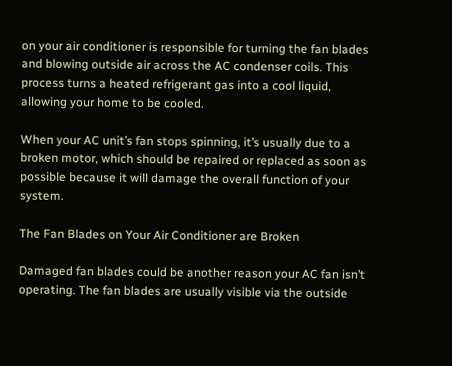on your air conditioner is responsible for turning the fan blades and blowing outside air across the AC condenser coils. This process turns a heated refrigerant gas into a cool liquid, allowing your home to be cooled.

When your AC unit’s fan stops spinning, it’s usually due to a broken motor, which should be repaired or replaced as soon as possible because it will damage the overall function of your system.

The Fan Blades on Your Air Conditioner are Broken

Damaged fan blades could be another reason your AC fan isn’t operating. The fan blades are usually visible via the outside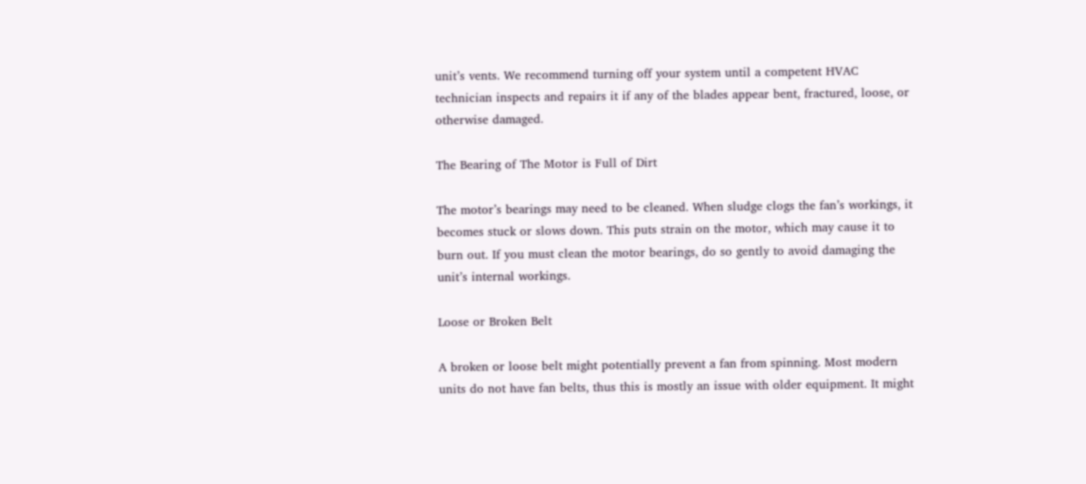unit’s vents. We recommend turning off your system until a competent HVAC technician inspects and repairs it if any of the blades appear bent, fractured, loose, or otherwise damaged.

The Bearing of The Motor is Full of Dirt

The motor’s bearings may need to be cleaned. When sludge clogs the fan’s workings, it becomes stuck or slows down. This puts strain on the motor, which may cause it to burn out. If you must clean the motor bearings, do so gently to avoid damaging the unit’s internal workings.

Loose or Broken Belt

A broken or loose belt might potentially prevent a fan from spinning. Most modern units do not have fan belts, thus this is mostly an issue with older equipment. It might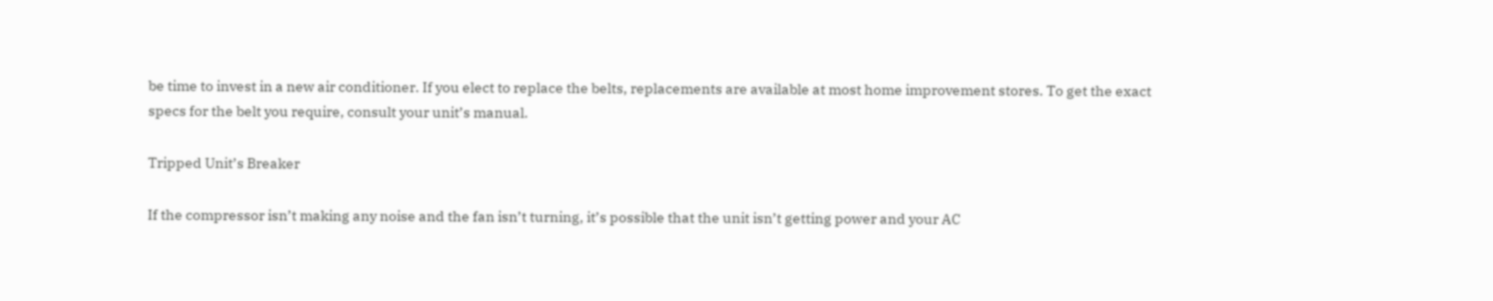be time to invest in a new air conditioner. If you elect to replace the belts, replacements are available at most home improvement stores. To get the exact specs for the belt you require, consult your unit’s manual.

Tripped Unit’s Breaker

If the compressor isn’t making any noise and the fan isn’t turning, it’s possible that the unit isn’t getting power and your AC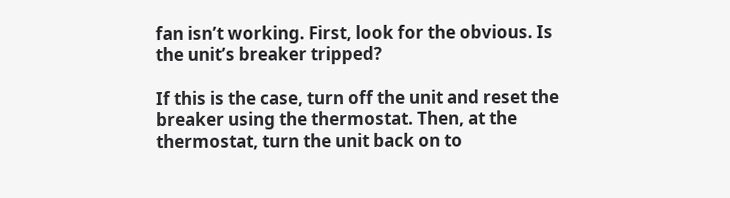fan isn’t working. First, look for the obvious. Is the unit’s breaker tripped?

If this is the case, turn off the unit and reset the breaker using the thermostat. Then, at the thermostat, turn the unit back on to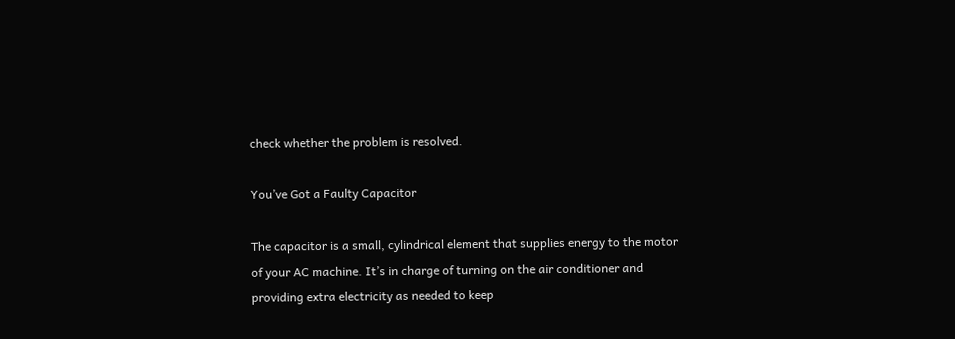check whether the problem is resolved.

You’ve Got a Faulty Capacitor

The capacitor is a small, cylindrical element that supplies energy to the motor of your AC machine. It’s in charge of turning on the air conditioner and providing extra electricity as needed to keep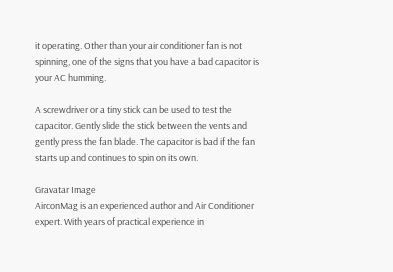it operating. Other than your air conditioner fan is not spinning, one of the signs that you have a bad capacitor is your AC humming.

A screwdriver or a tiny stick can be used to test the capacitor. Gently slide the stick between the vents and gently press the fan blade. The capacitor is bad if the fan starts up and continues to spin on its own.

Gravatar Image
AirconMag is an experienced author and Air Conditioner expert. With years of practical experience in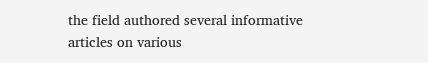the field authored several informative articles on various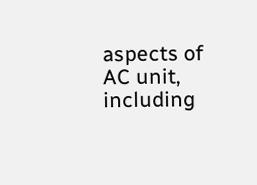aspects of AC unit, including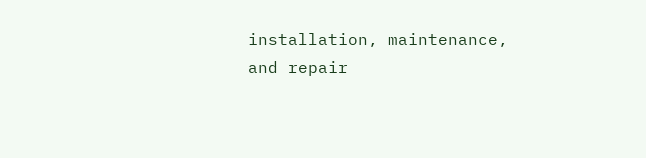installation, maintenance, and repair